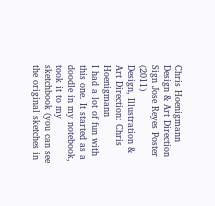Chris Hoenigmann
Design & Art Direction
Sign Jose Reyes Poster (2011)
Design, Illustration & Art Direction: Chris Hoenigmann
I had a lot of fun with this one. It started as a doodle in my notebook, took it to my sketchbook (you can see the original sketches in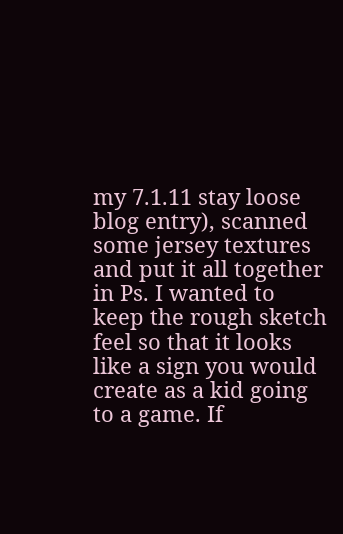my 7.1.11 stay loose blog entry), scanned some jersey textures and put it all together in Ps. I wanted to keep the rough sketch feel so that it looks like a sign you would create as a kid going to a game. If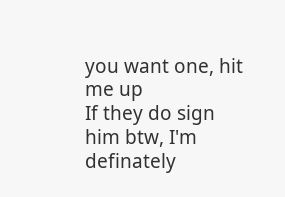you want one, hit me up
If they do sign him btw, I'm definately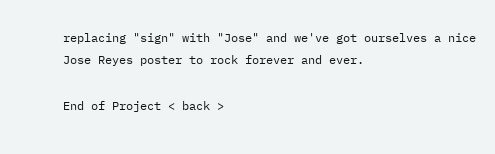replacing "sign" with "Jose" and we've got ourselves a nice Jose Reyes poster to rock forever and ever.

End of Project < back >